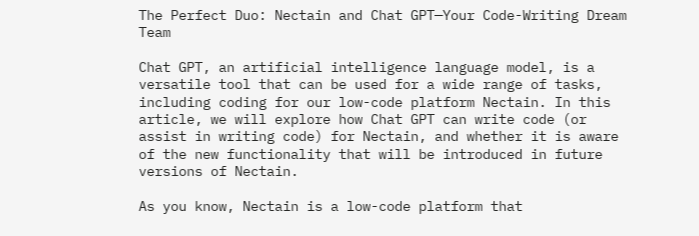The Perfect Duo: Nectain and Chat GPT—Your Code-Writing Dream Team

Chat GPT, an artificial intelligence language model, is a versatile tool that can be used for a wide range of tasks, including coding for our low-code platform Nectain. In this article, we will explore how Chat GPT can write code (or assist in writing code) for Nectain, and whether it is aware of the new functionality that will be introduced in future versions of Nectain.

As you know, Nectain is a low-code platform that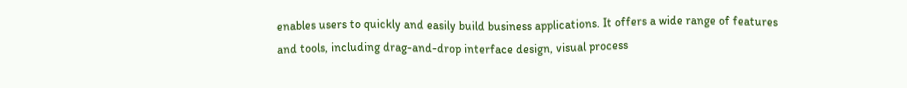enables users to quickly and easily build business applications. It offers a wide range of features and tools, including drag-and-drop interface design, visual process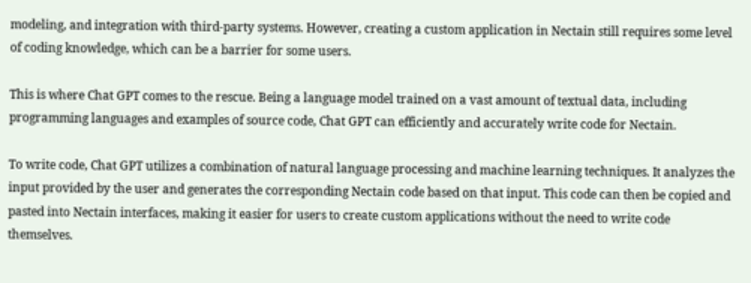modeling, and integration with third-party systems. However, creating a custom application in Nectain still requires some level of coding knowledge, which can be a barrier for some users.

This is where Chat GPT comes to the rescue. Being a language model trained on a vast amount of textual data, including programming languages and examples of source code, Chat GPT can efficiently and accurately write code for Nectain.

To write code, Chat GPT utilizes a combination of natural language processing and machine learning techniques. It analyzes the input provided by the user and generates the corresponding Nectain code based on that input. This code can then be copied and pasted into Nectain interfaces, making it easier for users to create custom applications without the need to write code themselves.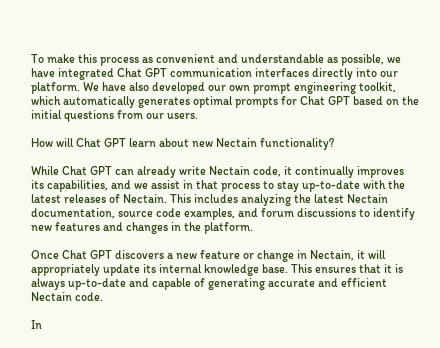To make this process as convenient and understandable as possible, we have integrated Chat GPT communication interfaces directly into our platform. We have also developed our own prompt engineering toolkit, which automatically generates optimal prompts for Chat GPT based on the initial questions from our users.

How will Chat GPT learn about new Nectain functionality?

While Chat GPT can already write Nectain code, it continually improves its capabilities, and we assist in that process to stay up-to-date with the latest releases of Nectain. This includes analyzing the latest Nectain documentation, source code examples, and forum discussions to identify new features and changes in the platform.

Once Chat GPT discovers a new feature or change in Nectain, it will appropriately update its internal knowledge base. This ensures that it is always up-to-date and capable of generating accurate and efficient Nectain code.

In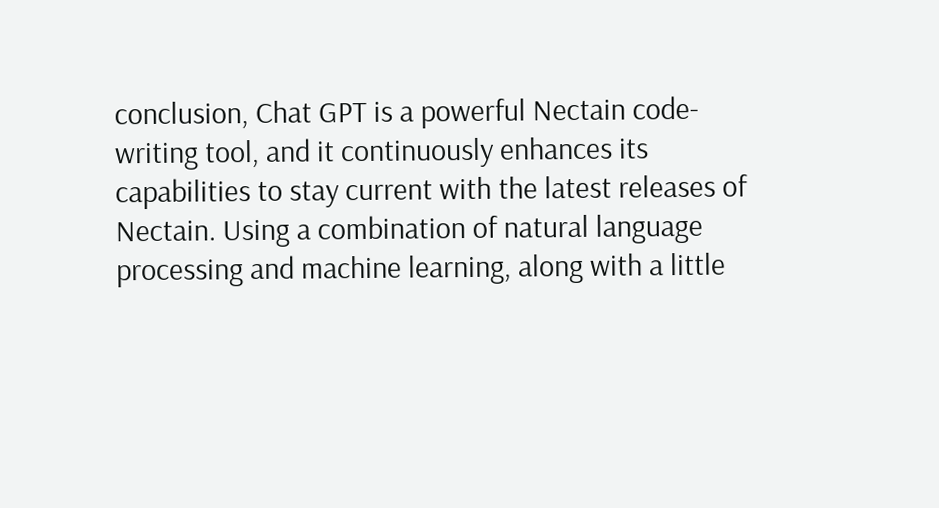conclusion, Chat GPT is a powerful Nectain code-writing tool, and it continuously enhances its capabilities to stay current with the latest releases of Nectain. Using a combination of natural language processing and machine learning, along with a little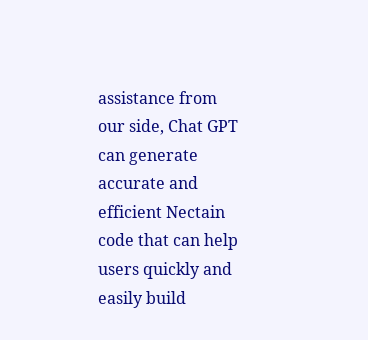assistance from our side, Chat GPT can generate accurate and efficient Nectain code that can help users quickly and easily build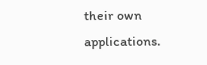their own applications.